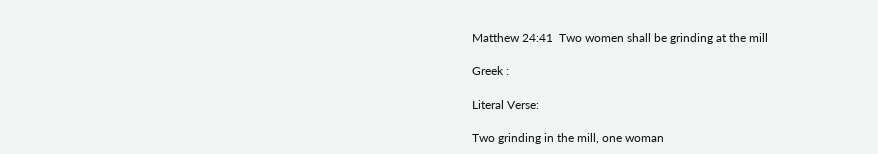Matthew 24:41  Two women shall be grinding at the mill

Greek :

Literal Verse:

Two grinding in the mill, one woman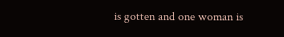is gotten and one woman is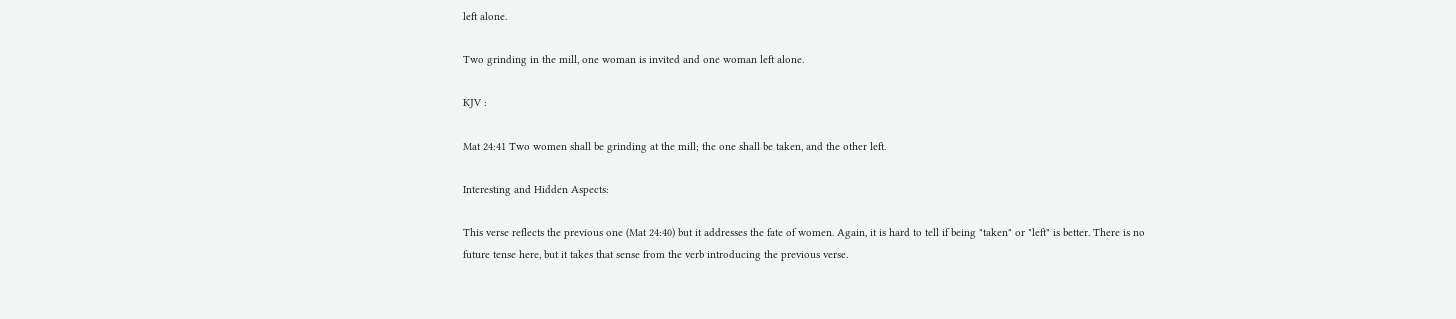left alone.

Two grinding in the mill, one woman is invited and one woman left alone.

KJV :

Mat 24:41 Two women shall be grinding at the mill; the one shall be taken, and the other left.

Interesting and Hidden Aspects:

This verse reflects the previous one (Mat 24:40) but it addresses the fate of women. Again, it is hard to tell if being "taken" or "left" is better. There is no future tense here, but it takes that sense from the verb introducing the previous verse.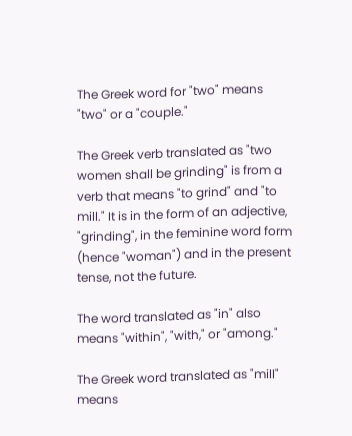The Greek word for "two" means "two" or a "couple."

The Greek verb translated as "two women shall be grinding" is from a verb that means "to grind" and "to mill." It is in the form of an adjective, "grinding", in the feminine word form (hence "woman") and in the present tense, not the future.

The word translated as "in" also means "within", "with," or "among."

The Greek word translated as "mill" means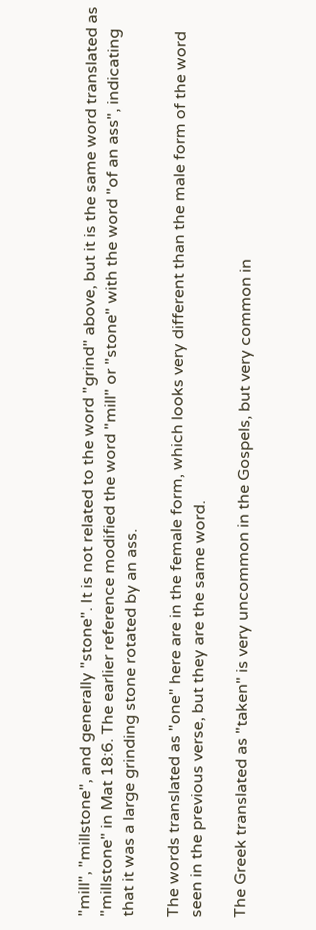"mill", "millstone", and generally "stone". It is not related to the word "grind" above, but it is the same word translated as "millstone" in Mat 18:6. The earlier reference modified the word "mill" or "stone" with the word "of an ass", indicating that it was a large grinding stone rotated by an ass.

The words translated as "one" here are in the female form, which looks very different than the male form of the word seen in the previous verse, but they are the same word.

The Greek translated as "taken" is very uncommon in the Gospels, but very common in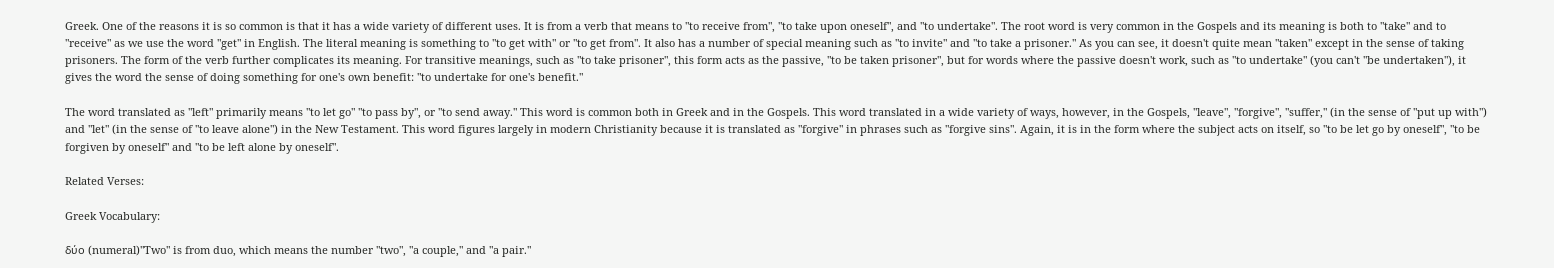Greek. One of the reasons it is so common is that it has a wide variety of different uses. It is from a verb that means to "to receive from", "to take upon oneself", and "to undertake". The root word is very common in the Gospels and its meaning is both to "take" and to "receive" as we use the word "get" in English. The literal meaning is something to "to get with" or "to get from". It also has a number of special meaning such as "to invite" and "to take a prisoner." As you can see, it doesn't quite mean "taken" except in the sense of taking prisoners. The form of the verb further complicates its meaning. For transitive meanings, such as "to take prisoner", this form acts as the passive, "to be taken prisoner", but for words where the passive doesn't work, such as "to undertake" (you can't "be undertaken"), it gives the word the sense of doing something for one's own benefit: "to undertake for one's benefit."

The word translated as "left" primarily means "to let go" "to pass by", or "to send away." This word is common both in Greek and in the Gospels. This word translated in a wide variety of ways, however, in the Gospels, "leave", "forgive", "suffer," (in the sense of "put up with") and "let" (in the sense of "to leave alone") in the New Testament. This word figures largely in modern Christianity because it is translated as "forgive" in phrases such as "forgive sins". Again, it is in the form where the subject acts on itself, so "to be let go by oneself", "to be forgiven by oneself" and "to be left alone by oneself".

Related Verses:

Greek Vocabulary:

δύο (numeral)"Two" is from duo, which means the number "two", "a couple," and "a pair."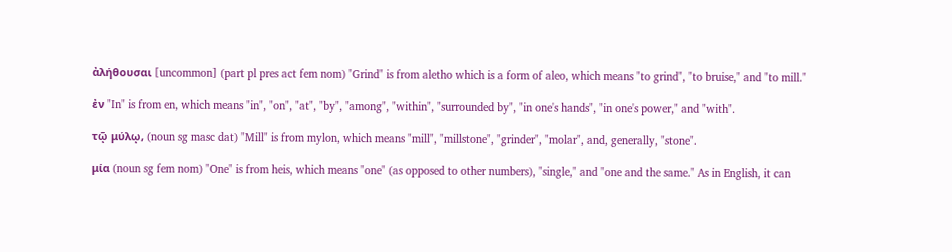ἀλήθουσαι [uncommon] (part pl pres act fem nom) "Grind" is from aletho which is a form of aleo, which means "to grind", "to bruise," and "to mill."

ἐν "In" is from en, which means "in", "on", "at", "by", "among", "within", "surrounded by", "in one's hands", "in one's power," and "with".

τῷ μύλῳ, (noun sg masc dat) "Mill" is from mylon, which means "mill", "millstone", "grinder", "molar", and, generally, "stone".

μία (noun sg fem nom) "One" is from heis, which means "one" (as opposed to other numbers), "single," and "one and the same." As in English, it can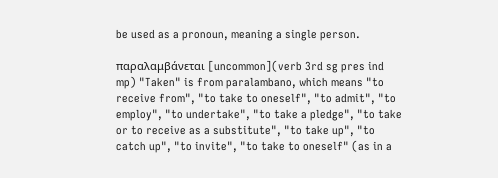be used as a pronoun, meaning a single person.

παραλαμβάνεται [uncommon](verb 3rd sg pres ind mp) "Taken" is from paralambano, which means "to receive from", "to take to oneself", "to admit", "to employ", "to undertake", "to take a pledge", "to take or to receive as a substitute", "to take up", "to catch up", "to invite", "to take to oneself" (as in a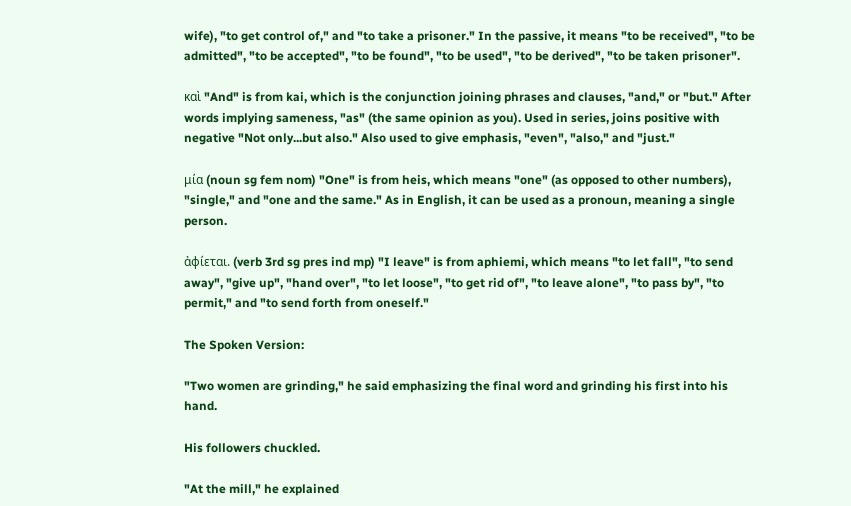wife), "to get control of," and "to take a prisoner." In the passive, it means "to be received", "to be admitted", "to be accepted", "to be found", "to be used", "to be derived", "to be taken prisoner".

καὶ "And" is from kai, which is the conjunction joining phrases and clauses, "and," or "but." After words implying sameness, "as" (the same opinion as you). Used in series, joins positive with negative "Not only...but also." Also used to give emphasis, "even", "also," and "just."

μία (noun sg fem nom) "One" is from heis, which means "one" (as opposed to other numbers), "single," and "one and the same." As in English, it can be used as a pronoun, meaning a single person.

ἀφίεται. (verb 3rd sg pres ind mp) "I leave" is from aphiemi, which means "to let fall", "to send away", "give up", "hand over", "to let loose", "to get rid of", "to leave alone", "to pass by", "to permit," and "to send forth from oneself."

The Spoken Version:

"Two women are grinding," he said emphasizing the final word and grinding his first into his hand.

His followers chuckled.

"At the mill," he explained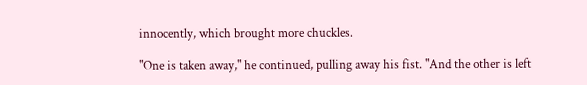innocently, which brought more chuckles.

"One is taken away," he continued, pulling away his fist. "And the other is left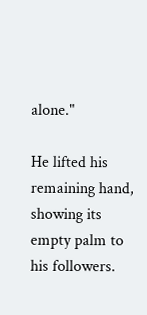alone."

He lifted his remaining hand, showing its empty palm to his followers.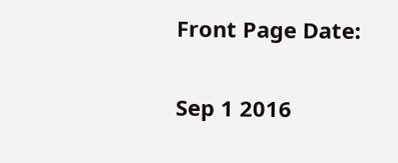Front Page Date:

Sep 1 2016